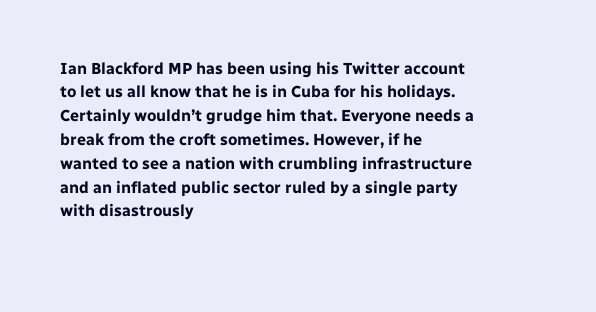Ian Blackford MP has been using his Twitter account to let us all know that he is in Cuba for his holidays. Certainly wouldn’t grudge him that. Everyone needs a break from the croft sometimes. However, if he wanted to see a nation with crumbling infrastructure and an inflated public sector ruled by a single party with disastrously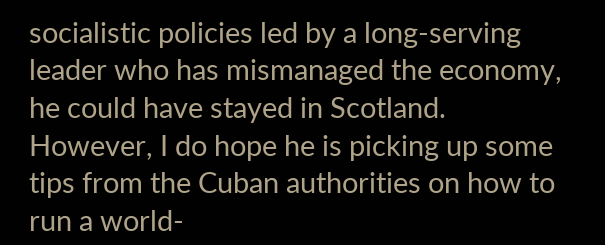socialistic policies led by a long-serving leader who has mismanaged the economy, he could have stayed in Scotland. However, I do hope he is picking up some tips from the Cuban authorities on how to run a world-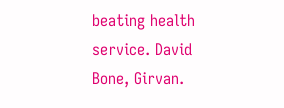beating health service. David Bone, Girvan.